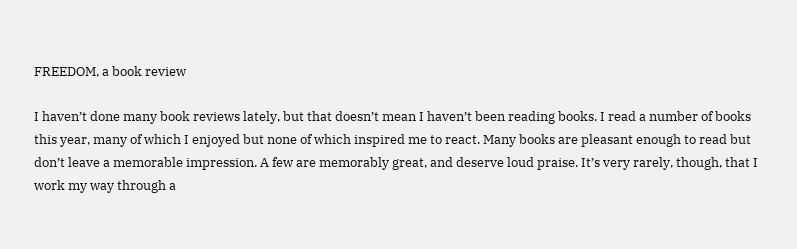FREEDOM, a book review

I haven’t done many book reviews lately, but that doesn’t mean I haven’t been reading books. I read a number of books this year, many of which I enjoyed but none of which inspired me to react. Many books are pleasant enough to read but don’t leave a memorable impression. A few are memorably great, and deserve loud praise. It’s very rarely, though, that I work my way through a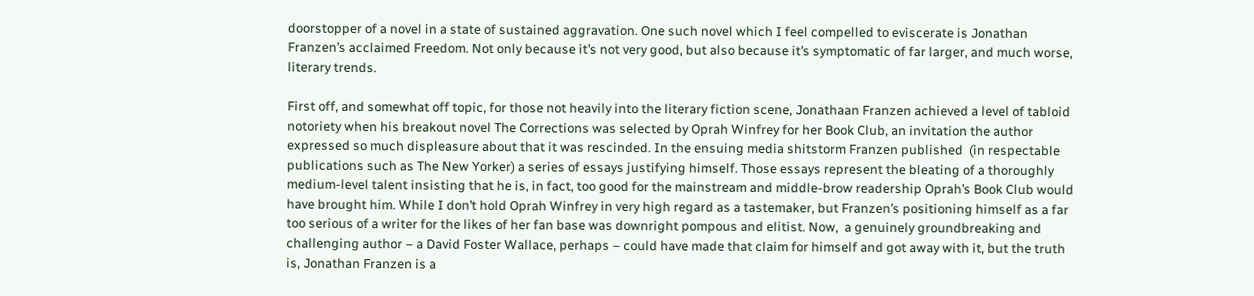doorstopper of a novel in a state of sustained aggravation. One such novel which I feel compelled to eviscerate is Jonathan Franzen’s acclaimed Freedom. Not only because it’s not very good, but also because it’s symptomatic of far larger, and much worse,  literary trends.

First off, and somewhat off topic, for those not heavily into the literary fiction scene, Jonathaan Franzen achieved a level of tabloid notoriety when his breakout novel The Corrections was selected by Oprah Winfrey for her Book Club, an invitation the author expressed so much displeasure about that it was rescinded. In the ensuing media shitstorm Franzen published  (in respectable publications such as The New Yorker) a series of essays justifying himself. Those essays represent the bleating of a thoroughly medium-level talent insisting that he is, in fact, too good for the mainstream and middle-brow readership Oprah’s Book Club would have brought him. While I don’t hold Oprah Winfrey in very high regard as a tastemaker, but Franzen’s positioning himself as a far too serious of a writer for the likes of her fan base was downright pompous and elitist. Now,  a genuinely groundbreaking and challenging author – a David Foster Wallace, perhaps – could have made that claim for himself and got away with it, but the truth is, Jonathan Franzen is a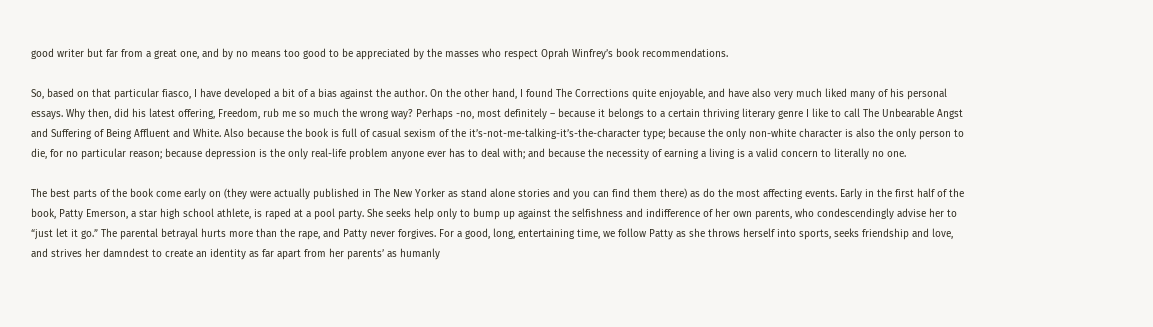good writer but far from a great one, and by no means too good to be appreciated by the masses who respect Oprah Winfrey’s book recommendations.

So, based on that particular fiasco, I have developed a bit of a bias against the author. On the other hand, I found The Corrections quite enjoyable, and have also very much liked many of his personal essays. Why then, did his latest offering, Freedom, rub me so much the wrong way? Perhaps -no, most definitely – because it belongs to a certain thriving literary genre I like to call The Unbearable Angst and Suffering of Being Affluent and White. Also because the book is full of casual sexism of the it’s-not-me-talking-it’s-the-character type; because the only non-white character is also the only person to die, for no particular reason; because depression is the only real-life problem anyone ever has to deal with; and because the necessity of earning a living is a valid concern to literally no one.

The best parts of the book come early on (they were actually published in The New Yorker as stand alone stories and you can find them there) as do the most affecting events. Early in the first half of the book, Patty Emerson, a star high school athlete, is raped at a pool party. She seeks help only to bump up against the selfishness and indifference of her own parents, who condescendingly advise her to “just let it go.” The parental betrayal hurts more than the rape, and Patty never forgives. For a good, long, entertaining time, we follow Patty as she throws herself into sports, seeks friendship and love, and strives her damndest to create an identity as far apart from her parents’ as humanly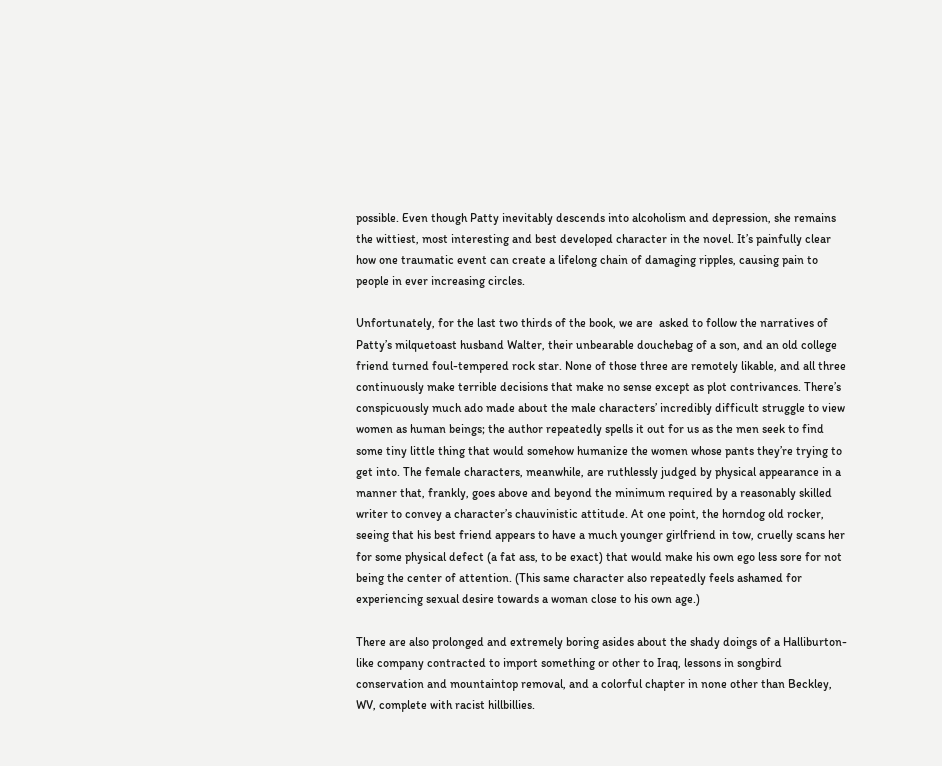possible. Even though Patty inevitably descends into alcoholism and depression, she remains the wittiest, most interesting and best developed character in the novel. It’s painfully clear how one traumatic event can create a lifelong chain of damaging ripples, causing pain to people in ever increasing circles.

Unfortunately, for the last two thirds of the book, we are  asked to follow the narratives of Patty’s milquetoast husband Walter, their unbearable douchebag of a son, and an old college friend turned foul-tempered rock star. None of those three are remotely likable, and all three continuously make terrible decisions that make no sense except as plot contrivances. There’s conspicuously much ado made about the male characters’ incredibly difficult struggle to view women as human beings; the author repeatedly spells it out for us as the men seek to find some tiny little thing that would somehow humanize the women whose pants they’re trying to get into. The female characters, meanwhile, are ruthlessly judged by physical appearance in a manner that, frankly, goes above and beyond the minimum required by a reasonably skilled writer to convey a character’s chauvinistic attitude. At one point, the horndog old rocker, seeing that his best friend appears to have a much younger girlfriend in tow, cruelly scans her for some physical defect (a fat ass, to be exact) that would make his own ego less sore for not being the center of attention. (This same character also repeatedly feels ashamed for experiencing sexual desire towards a woman close to his own age.)

There are also prolonged and extremely boring asides about the shady doings of a Halliburton-like company contracted to import something or other to Iraq, lessons in songbird conservation and mountaintop removal, and a colorful chapter in none other than Beckley, WV, complete with racist hillbillies.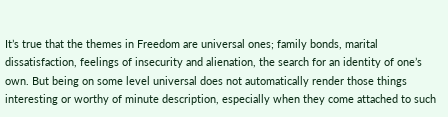It’s true that the themes in Freedom are universal ones; family bonds, marital dissatisfaction, feelings of insecurity and alienation, the search for an identity of one’s own. But being on some level universal does not automatically render those things interesting or worthy of minute description, especially when they come attached to such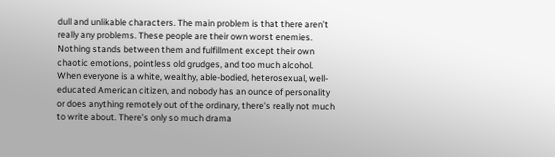dull and unlikable characters. The main problem is that there aren’t really any problems. These people are their own worst enemies. Nothing stands between them and fulfillment except their own chaotic emotions, pointless old grudges, and too much alcohol. When everyone is a white, wealthy, able-bodied, heterosexual, well-educated American citizen, and nobody has an ounce of personality or does anything remotely out of the ordinary, there’s really not much to write about. There’s only so much drama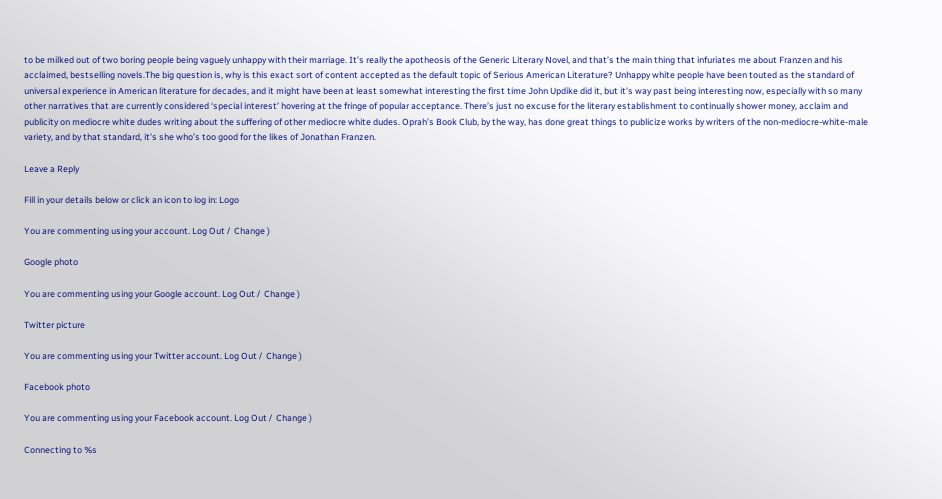to be milked out of two boring people being vaguely unhappy with their marriage. It’s really the apotheosis of the Generic Literary Novel, and that’s the main thing that infuriates me about Franzen and his acclaimed, bestselling novels.The big question is, why is this exact sort of content accepted as the default topic of Serious American Literature? Unhappy white people have been touted as the standard of universal experience in American literature for decades, and it might have been at least somewhat interesting the first time John Updike did it, but it’s way past being interesting now, especially with so many other narratives that are currently considered ‘special interest’ hovering at the fringe of popular acceptance. There’s just no excuse for the literary establishment to continually shower money, acclaim and publicity on mediocre white dudes writing about the suffering of other mediocre white dudes. Oprah’s Book Club, by the way, has done great things to publicize works by writers of the non-mediocre-white-male variety, and by that standard, it’s she who’s too good for the likes of Jonathan Franzen.

Leave a Reply

Fill in your details below or click an icon to log in: Logo

You are commenting using your account. Log Out /  Change )

Google photo

You are commenting using your Google account. Log Out /  Change )

Twitter picture

You are commenting using your Twitter account. Log Out /  Change )

Facebook photo

You are commenting using your Facebook account. Log Out /  Change )

Connecting to %s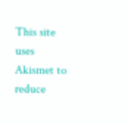This site uses Akismet to reduce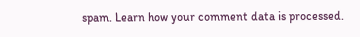spam. Learn how your comment data is processed.